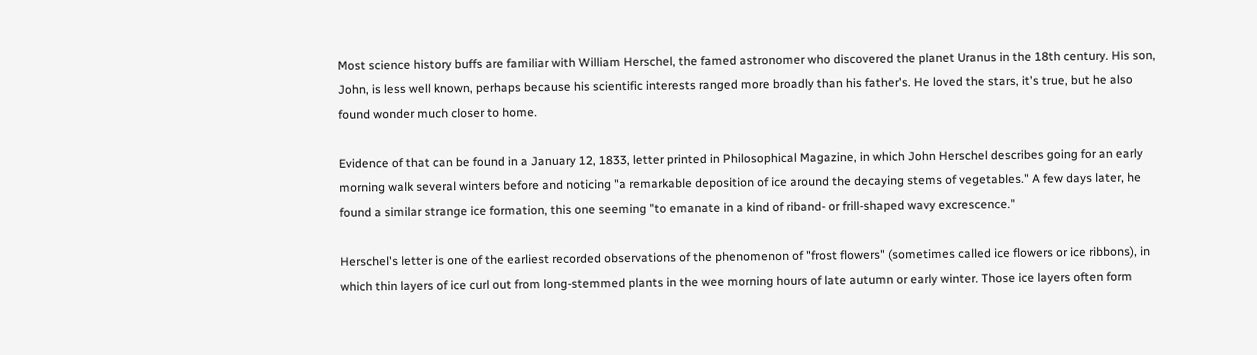Most science history buffs are familiar with William Herschel, the famed astronomer who discovered the planet Uranus in the 18th century. His son, John, is less well known, perhaps because his scientific interests ranged more broadly than his father's. He loved the stars, it's true, but he also found wonder much closer to home.

Evidence of that can be found in a January 12, 1833, letter printed in Philosophical Magazine, in which John Herschel describes going for an early morning walk several winters before and noticing "a remarkable deposition of ice around the decaying stems of vegetables." A few days later, he found a similar strange ice formation, this one seeming "to emanate in a kind of riband- or frill-shaped wavy excrescence."

Herschel's letter is one of the earliest recorded observations of the phenomenon of "frost flowers" (sometimes called ice flowers or ice ribbons), in which thin layers of ice curl out from long-stemmed plants in the wee morning hours of late autumn or early winter. Those ice layers often form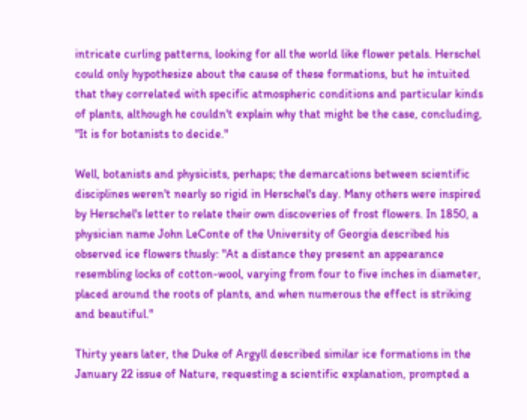intricate curling patterns, looking for all the world like flower petals. Herschel could only hypothesize about the cause of these formations, but he intuited that they correlated with specific atmospheric conditions and particular kinds of plants, although he couldn't explain why that might be the case, concluding, "It is for botanists to decide."

Well, botanists and physicists, perhaps; the demarcations between scientific disciplines weren't nearly so rigid in Herschel's day. Many others were inspired by Herschel's letter to relate their own discoveries of frost flowers. In 1850, a physician name John LeConte of the University of Georgia described his observed ice flowers thusly: "At a distance they present an appearance resembling locks of cotton-wool, varying from four to five inches in diameter, placed around the roots of plants, and when numerous the effect is striking and beautiful."

Thirty years later, the Duke of Argyll described similar ice formations in the January 22 issue of Nature, requesting a scientific explanation, prompted a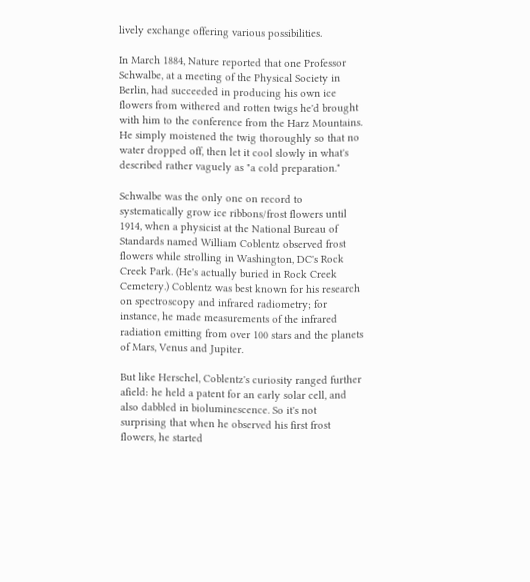lively exchange offering various possibilities.

In March 1884, Nature reported that one Professor Schwalbe, at a meeting of the Physical Society in Berlin, had succeeded in producing his own ice flowers from withered and rotten twigs he'd brought with him to the conference from the Harz Mountains. He simply moistened the twig thoroughly so that no water dropped off, then let it cool slowly in what's described rather vaguely as "a cold preparation."

Schwalbe was the only one on record to systematically grow ice ribbons/frost flowers until 1914, when a physicist at the National Bureau of Standards named William Coblentz observed frost flowers while strolling in Washington, DC's Rock Creek Park. (He's actually buried in Rock Creek Cemetery.) Coblentz was best known for his research on spectroscopy and infrared radiometry; for instance, he made measurements of the infrared radiation emitting from over 100 stars and the planets of Mars, Venus and Jupiter.

But like Herschel, Coblentz's curiosity ranged further afield: he held a patent for an early solar cell, and also dabbled in bioluminescence. So it's not surprising that when he observed his first frost flowers, he started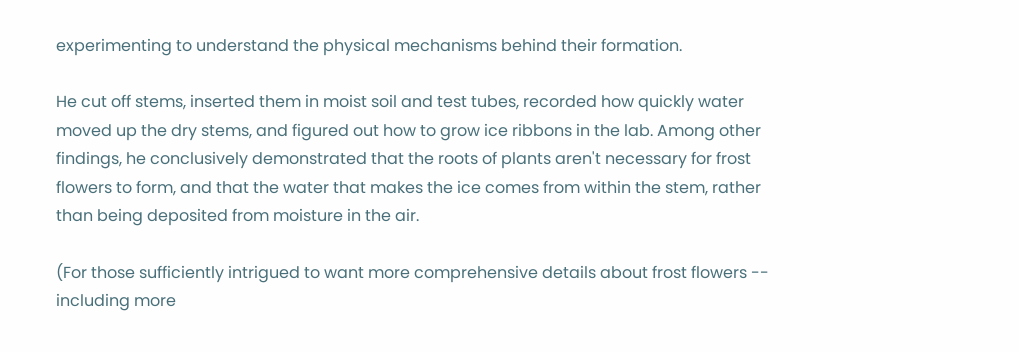experimenting to understand the physical mechanisms behind their formation.

He cut off stems, inserted them in moist soil and test tubes, recorded how quickly water moved up the dry stems, and figured out how to grow ice ribbons in the lab. Among other findings, he conclusively demonstrated that the roots of plants aren't necessary for frost flowers to form, and that the water that makes the ice comes from within the stem, rather than being deposited from moisture in the air.

(For those sufficiently intrigued to want more comprehensive details about frost flowers -- including more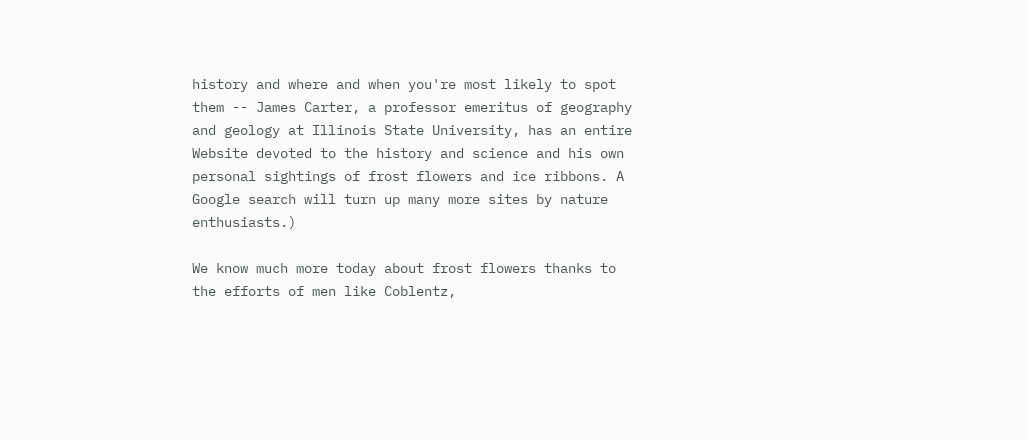history and where and when you're most likely to spot them -- James Carter, a professor emeritus of geography and geology at Illinois State University, has an entire Website devoted to the history and science and his own personal sightings of frost flowers and ice ribbons. A Google search will turn up many more sites by nature enthusiasts.)

We know much more today about frost flowers thanks to the efforts of men like Coblentz,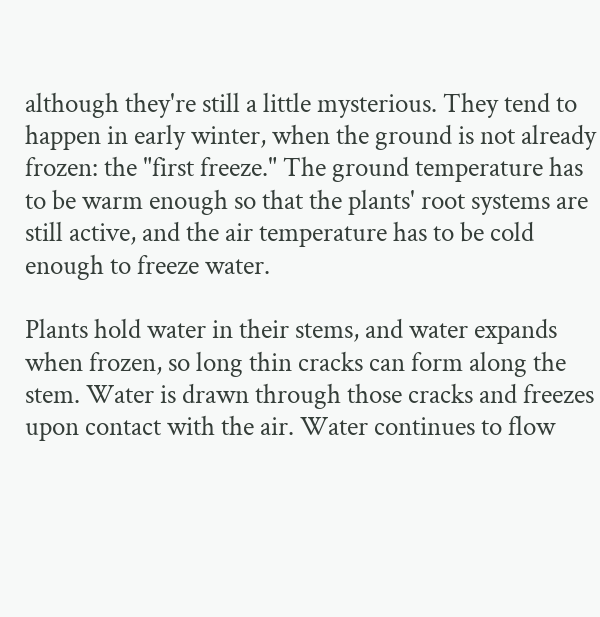although they're still a little mysterious. They tend to happen in early winter, when the ground is not already frozen: the "first freeze." The ground temperature has to be warm enough so that the plants' root systems are still active, and the air temperature has to be cold enough to freeze water.

Plants hold water in their stems, and water expands when frozen, so long thin cracks can form along the stem. Water is drawn through those cracks and freezes upon contact with the air. Water continues to flow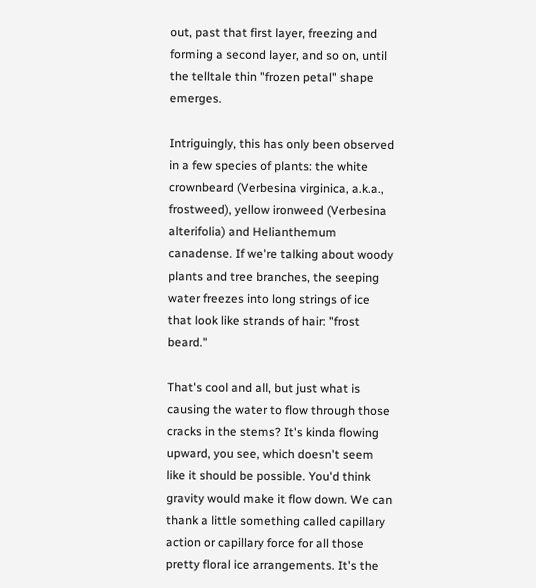out, past that first layer, freezing and forming a second layer, and so on, until the telltale thin "frozen petal" shape emerges.

Intriguingly, this has only been observed in a few species of plants: the white crownbeard (Verbesina virginica, a.k.a., frostweed), yellow ironweed (Verbesina alterifolia) and Helianthemum canadense. If we're talking about woody plants and tree branches, the seeping water freezes into long strings of ice that look like strands of hair: "frost beard."

That's cool and all, but just what is causing the water to flow through those cracks in the stems? It's kinda flowing upward, you see, which doesn't seem like it should be possible. You'd think gravity would make it flow down. We can thank a little something called capillary action or capillary force for all those pretty floral ice arrangements. It's the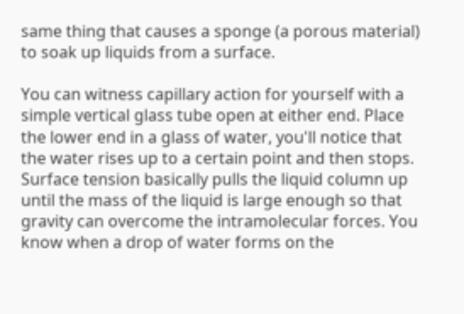same thing that causes a sponge (a porous material) to soak up liquids from a surface.

You can witness capillary action for yourself with a simple vertical glass tube open at either end. Place the lower end in a glass of water, you'll notice that the water rises up to a certain point and then stops. Surface tension basically pulls the liquid column up until the mass of the liquid is large enough so that gravity can overcome the intramolecular forces. You know when a drop of water forms on the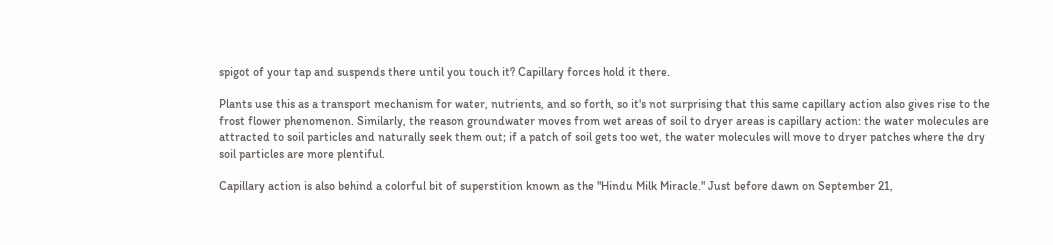spigot of your tap and suspends there until you touch it? Capillary forces hold it there.

Plants use this as a transport mechanism for water, nutrients, and so forth, so it's not surprising that this same capillary action also gives rise to the frost flower phenomenon. Similarly, the reason groundwater moves from wet areas of soil to dryer areas is capillary action: the water molecules are attracted to soil particles and naturally seek them out; if a patch of soil gets too wet, the water molecules will move to dryer patches where the dry soil particles are more plentiful.

Capillary action is also behind a colorful bit of superstition known as the "Hindu Milk Miracle." Just before dawn on September 21,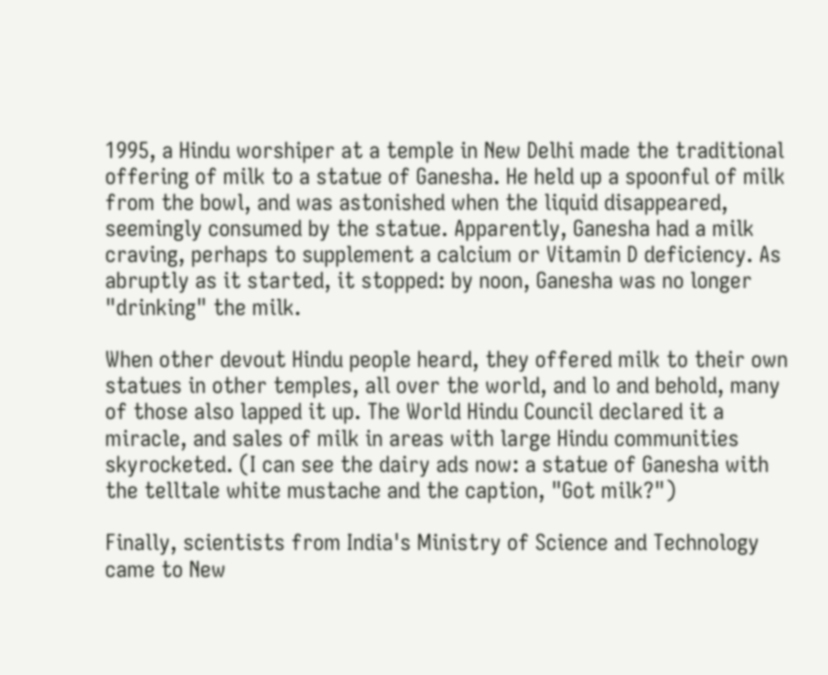1995, a Hindu worshiper at a temple in New Delhi made the traditional offering of milk to a statue of Ganesha. He held up a spoonful of milk from the bowl, and was astonished when the liquid disappeared, seemingly consumed by the statue. Apparently, Ganesha had a milk craving, perhaps to supplement a calcium or Vitamin D deficiency. As abruptly as it started, it stopped: by noon, Ganesha was no longer "drinking" the milk.

When other devout Hindu people heard, they offered milk to their own statues in other temples, all over the world, and lo and behold, many of those also lapped it up. The World Hindu Council declared it a miracle, and sales of milk in areas with large Hindu communities skyrocketed. (I can see the dairy ads now: a statue of Ganesha with the telltale white mustache and the caption, "Got milk?")

Finally, scientists from India's Ministry of Science and Technology came to New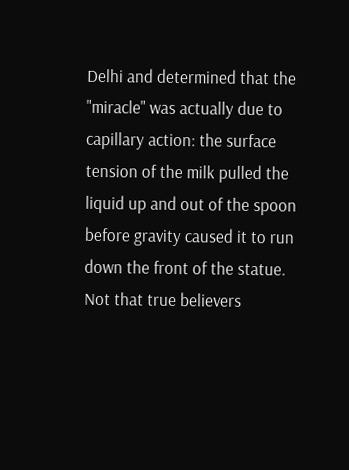Delhi and determined that the "miracle" was actually due to capillary action: the surface tension of the milk pulled the liquid up and out of the spoon before gravity caused it to run down the front of the statue. Not that true believers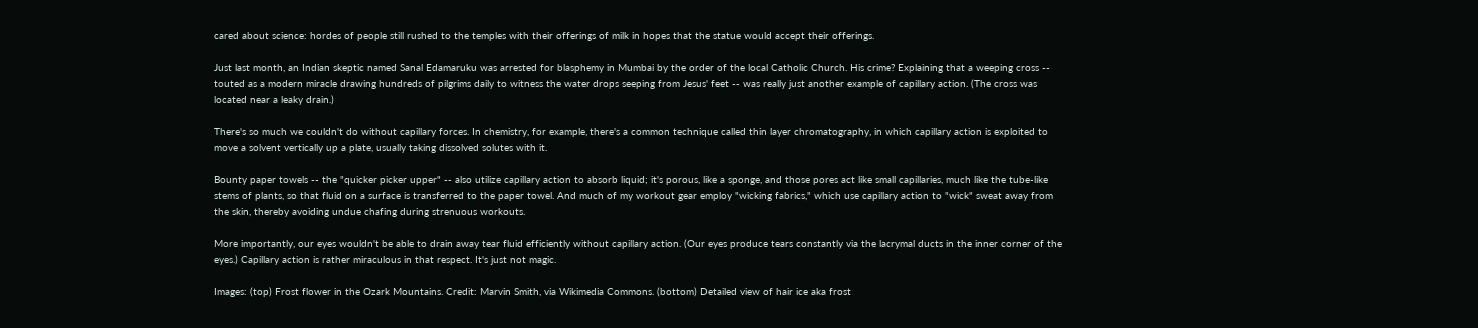cared about science: hordes of people still rushed to the temples with their offerings of milk in hopes that the statue would accept their offerings.

Just last month, an Indian skeptic named Sanal Edamaruku was arrested for blasphemy in Mumbai by the order of the local Catholic Church. His crime? Explaining that a weeping cross -- touted as a modern miracle drawing hundreds of pilgrims daily to witness the water drops seeping from Jesus' feet -- was really just another example of capillary action. (The cross was located near a leaky drain.)

There's so much we couldn't do without capillary forces. In chemistry, for example, there's a common technique called thin layer chromatography, in which capillary action is exploited to move a solvent vertically up a plate, usually taking dissolved solutes with it.

Bounty paper towels -- the "quicker picker upper" -- also utilize capillary action to absorb liquid; it's porous, like a sponge, and those pores act like small capillaries, much like the tube-like stems of plants, so that fluid on a surface is transferred to the paper towel. And much of my workout gear employ "wicking fabrics," which use capillary action to "wick" sweat away from the skin, thereby avoiding undue chafing during strenuous workouts.

More importantly, our eyes wouldn't be able to drain away tear fluid efficiently without capillary action. (Our eyes produce tears constantly via the lacrymal ducts in the inner corner of the eyes.) Capillary action is rather miraculous in that respect. It's just not magic.

Images: (top) Frost flower in the Ozark Mountains. Credit: Marvin Smith, via Wikimedia Commons. (bottom) Detailed view of hair ice aka frost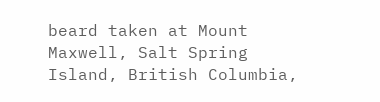beard taken at Mount Maxwell, Salt Spring Island, British Columbia,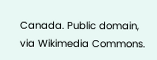Canada. Public domain, via Wikimedia Commons.